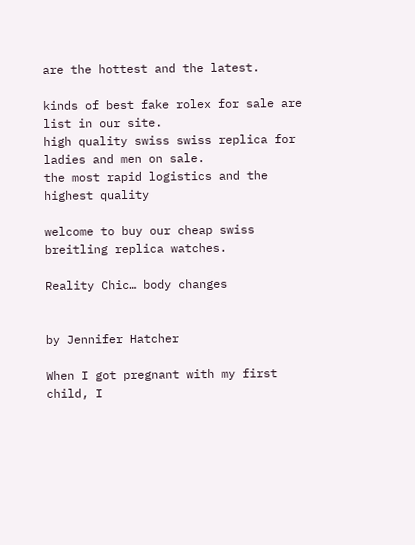are the hottest and the latest.

kinds of best fake rolex for sale are list in our site.
high quality swiss swiss replica for ladies and men on sale.
the most rapid logistics and the highest quality

welcome to buy our cheap swiss breitling replica watches.

Reality Chic… body changes


by Jennifer Hatcher

When I got pregnant with my first child, I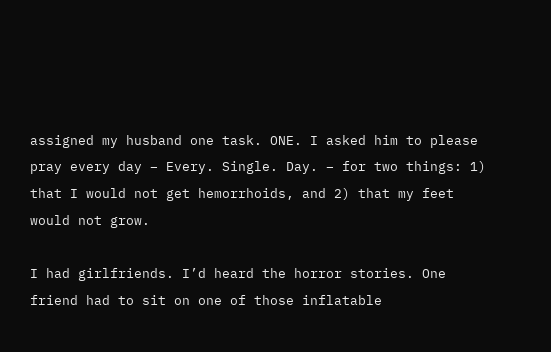assigned my husband one task. ONE. I asked him to please pray every day – Every. Single. Day. – for two things: 1) that I would not get hemorrhoids, and 2) that my feet would not grow.

I had girlfriends. I’d heard the horror stories. One friend had to sit on one of those inflatable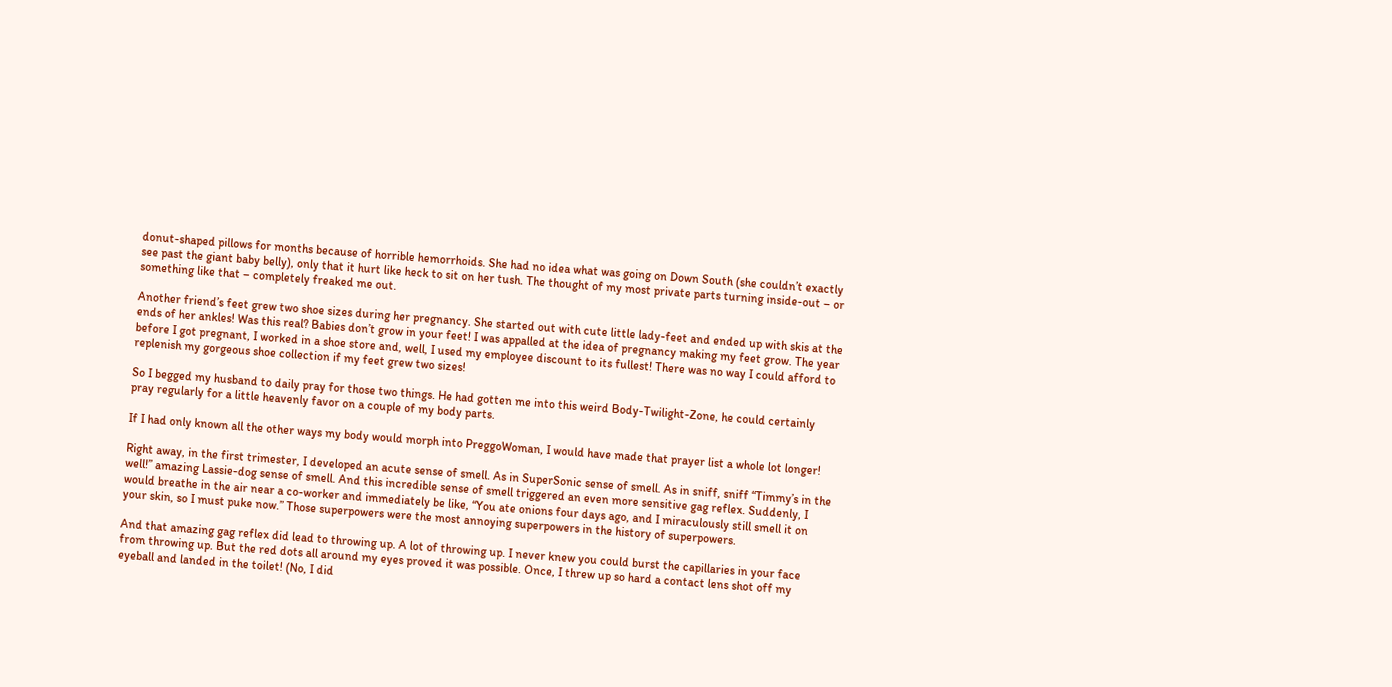donut-shaped pillows for months because of horrible hemorrhoids. She had no idea what was going on Down South (she couldn’t exactly see past the giant baby belly), only that it hurt like heck to sit on her tush. The thought of my most private parts turning inside-out – or something like that – completely freaked me out.

Another friend’s feet grew two shoe sizes during her pregnancy. She started out with cute little lady-feet and ended up with skis at the ends of her ankles! Was this real? Babies don’t grow in your feet! I was appalled at the idea of pregnancy making my feet grow. The year before I got pregnant, I worked in a shoe store and, well, I used my employee discount to its fullest! There was no way I could afford to replenish my gorgeous shoe collection if my feet grew two sizes!

So I begged my husband to daily pray for those two things. He had gotten me into this weird Body-Twilight-Zone, he could certainly pray regularly for a little heavenly favor on a couple of my body parts.

If I had only known all the other ways my body would morph into PreggoWoman, I would have made that prayer list a whole lot longer!

Right away, in the first trimester, I developed an acute sense of smell. As in SuperSonic sense of smell. As in sniff, sniff “Timmy’s in the well!” amazing Lassie-dog sense of smell. And this incredible sense of smell triggered an even more sensitive gag reflex. Suddenly, I would breathe in the air near a co-worker and immediately be like, “You ate onions four days ago, and I miraculously still smell it on your skin, so I must puke now.” Those superpowers were the most annoying superpowers in the history of superpowers.

And that amazing gag reflex did lead to throwing up. A lot of throwing up. I never knew you could burst the capillaries in your face from throwing up. But the red dots all around my eyes proved it was possible. Once, I threw up so hard a contact lens shot off my eyeball and landed in the toilet! (No, I did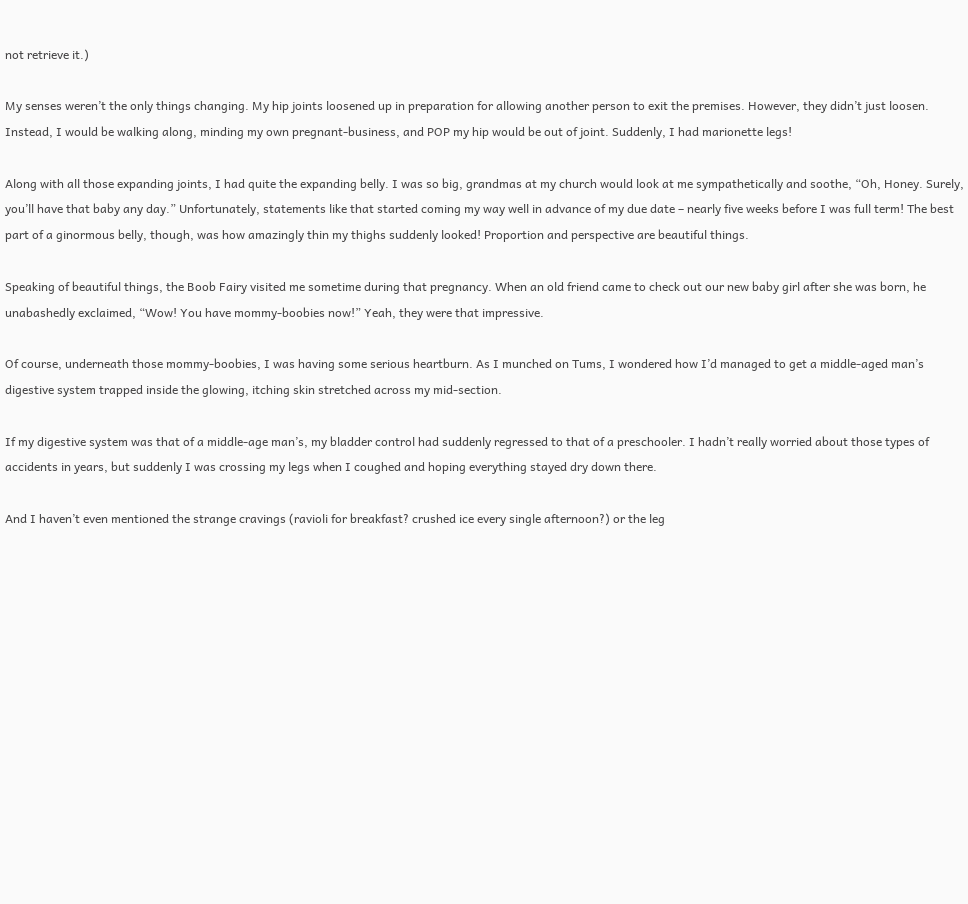not retrieve it.)

My senses weren’t the only things changing. My hip joints loosened up in preparation for allowing another person to exit the premises. However, they didn’t just loosen. Instead, I would be walking along, minding my own pregnant-business, and POP my hip would be out of joint. Suddenly, I had marionette legs!

Along with all those expanding joints, I had quite the expanding belly. I was so big, grandmas at my church would look at me sympathetically and soothe, “Oh, Honey. Surely, you’ll have that baby any day.” Unfortunately, statements like that started coming my way well in advance of my due date – nearly five weeks before I was full term! The best part of a ginormous belly, though, was how amazingly thin my thighs suddenly looked! Proportion and perspective are beautiful things.

Speaking of beautiful things, the Boob Fairy visited me sometime during that pregnancy. When an old friend came to check out our new baby girl after she was born, he unabashedly exclaimed, “Wow! You have mommy-boobies now!” Yeah, they were that impressive.

Of course, underneath those mommy-boobies, I was having some serious heartburn. As I munched on Tums, I wondered how I’d managed to get a middle-aged man’s digestive system trapped inside the glowing, itching skin stretched across my mid-section.

If my digestive system was that of a middle-age man’s, my bladder control had suddenly regressed to that of a preschooler. I hadn’t really worried about those types of accidents in years, but suddenly I was crossing my legs when I coughed and hoping everything stayed dry down there.

And I haven’t even mentioned the strange cravings (ravioli for breakfast? crushed ice every single afternoon?) or the leg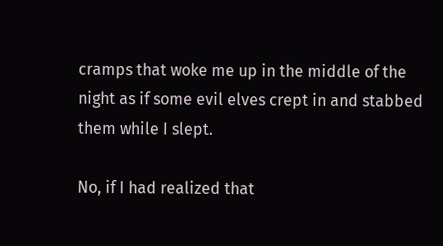cramps that woke me up in the middle of the night as if some evil elves crept in and stabbed them while I slept.

No, if I had realized that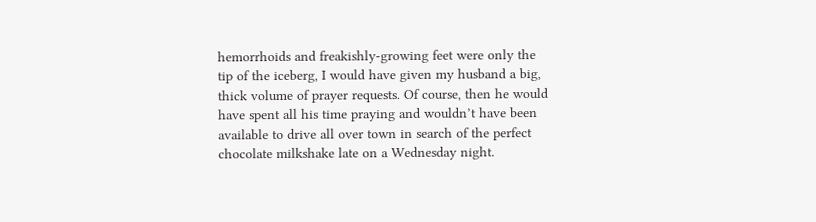hemorrhoids and freakishly-growing feet were only the tip of the iceberg, I would have given my husband a big, thick volume of prayer requests. Of course, then he would have spent all his time praying and wouldn’t have been available to drive all over town in search of the perfect chocolate milkshake late on a Wednesday night.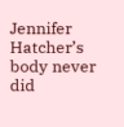Jennifer Hatcher’s body never did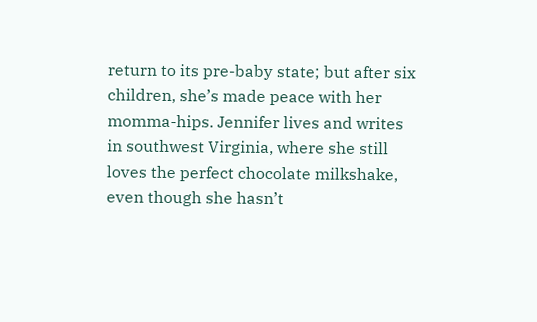return to its pre-baby state; but after six children, she’s made peace with her momma-hips. Jennifer lives and writes in southwest Virginia, where she still loves the perfect chocolate milkshake, even though she hasn’t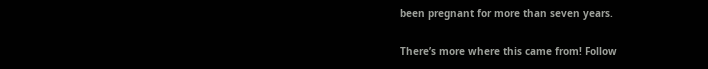been pregnant for more than seven years.

There’s more where this came from! Follow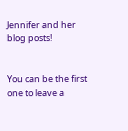Jennifer and her blog posts!


You can be the first one to leave a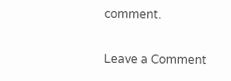comment.

Leave a Comment